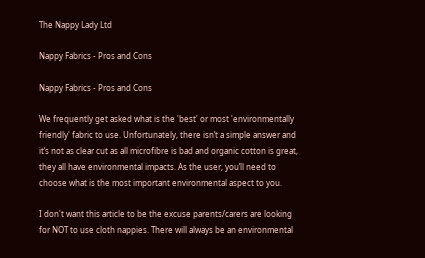The Nappy Lady Ltd

Nappy Fabrics - Pros and Cons

Nappy Fabrics - Pros and Cons

We frequently get asked what is the 'best' or most 'environmentally friendly' fabric to use. Unfortunately, there isn’t a simple answer and it’s not as clear cut as all microfibre is bad and organic cotton is great, they all have environmental impacts. As the user, you’ll need to choose what is the most important environmental aspect to you.

I don't want this article to be the excuse parents/carers are looking for NOT to use cloth nappies. There will always be an environmental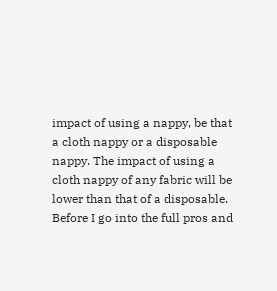impact of using a nappy, be that a cloth nappy or a disposable nappy. The impact of using a cloth nappy of any fabric will be lower than that of a disposable. Before I go into the full pros and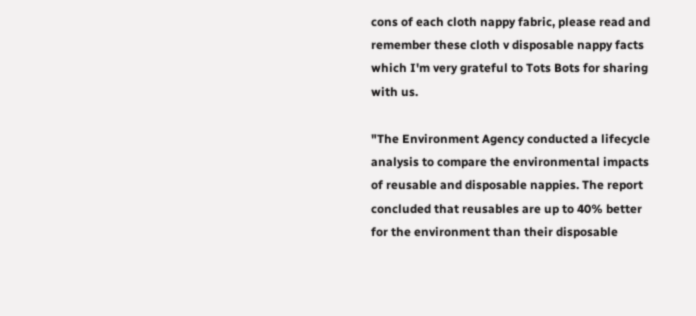cons of each cloth nappy fabric, please read and remember these cloth v disposable nappy facts which I'm very grateful to Tots Bots for sharing with us.

"The Environment Agency conducted a lifecycle analysis to compare the environmental impacts of reusable and disposable nappies. The report concluded that reusables are up to 40% better for the environment than their disposable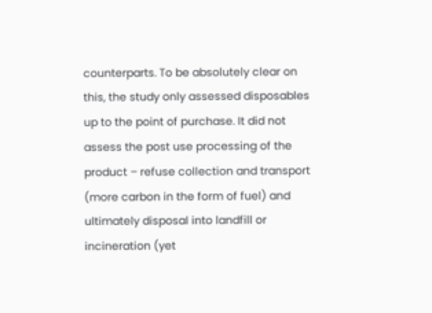counterparts. To be absolutely clear on this, the study only assessed disposables up to the point of purchase. It did not assess the post use processing of the product – refuse collection and transport (more carbon in the form of fuel) and ultimately disposal into landfill or incineration (yet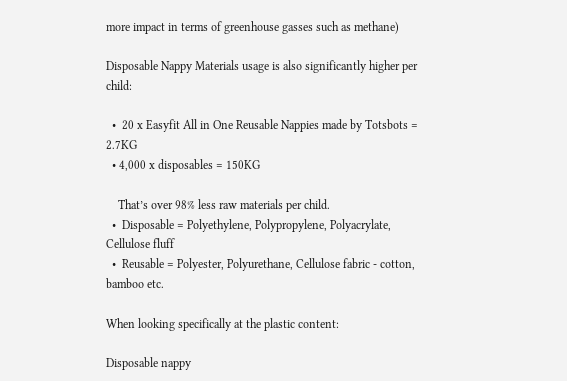more impact in terms of greenhouse gasses such as methane)

Disposable Nappy Materials usage is also significantly higher per child:

  •  20 x Easyfit All in One Reusable Nappies made by Totsbots = 2.7KG
  • 4,000 x disposables = 150KG

    That’s over 98% less raw materials per child.
  •  Disposable = Polyethylene, Polypropylene, Polyacrylate, Cellulose fluff
  •  Reusable = Polyester, Polyurethane, Cellulose fabric - cotton, bamboo etc.

When looking specifically at the plastic content:

Disposable nappy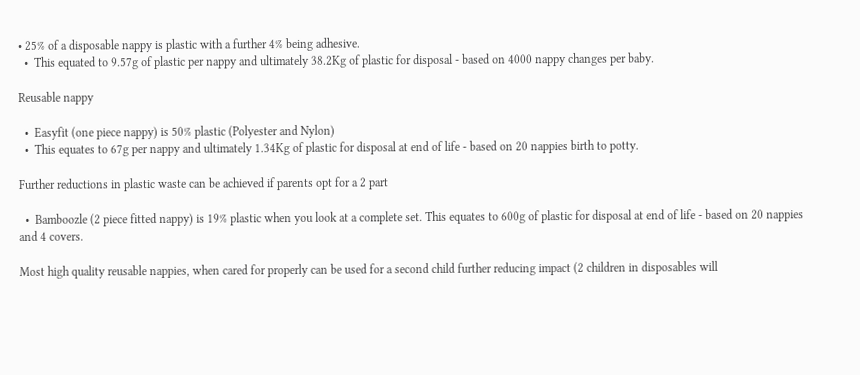• 25% of a disposable nappy is plastic with a further 4% being adhesive.
  •  This equated to 9.57g of plastic per nappy and ultimately 38.2Kg of plastic for disposal - based on 4000 nappy changes per baby.

Reusable nappy

  •  Easyfit (one piece nappy) is 50% plastic (Polyester and Nylon)
  •  This equates to 67g per nappy and ultimately 1.34Kg of plastic for disposal at end of life - based on 20 nappies birth to potty.

Further reductions in plastic waste can be achieved if parents opt for a 2 part

  •  Bamboozle (2 piece fitted nappy) is 19% plastic when you look at a complete set. This equates to 600g of plastic for disposal at end of life - based on 20 nappies and 4 covers.

Most high quality reusable nappies, when cared for properly can be used for a second child further reducing impact (2 children in disposables will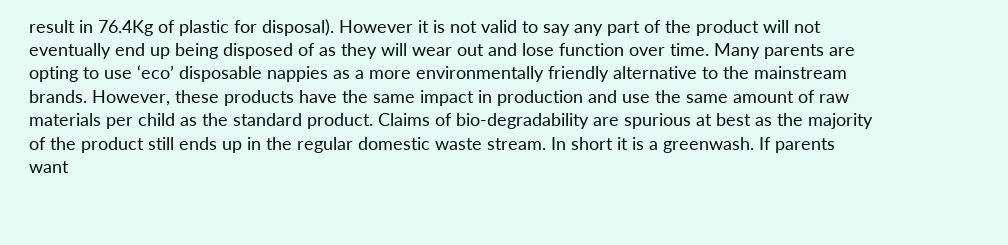result in 76.4Kg of plastic for disposal). However it is not valid to say any part of the product will not eventually end up being disposed of as they will wear out and lose function over time. Many parents are opting to use ‘eco’ disposable nappies as a more environmentally friendly alternative to the mainstream brands. However, these products have the same impact in production and use the same amount of raw materials per child as the standard product. Claims of bio-degradability are spurious at best as the majority of the product still ends up in the regular domestic waste stream. In short it is a greenwash. If parents want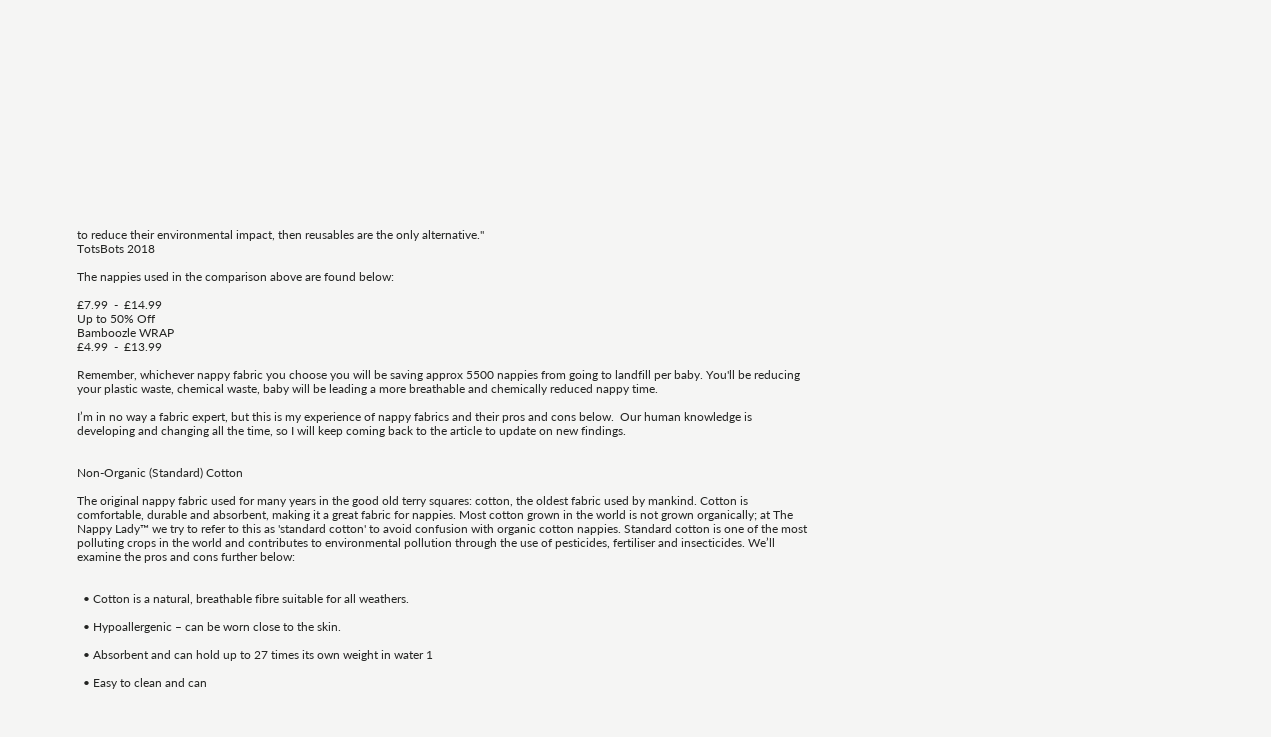to reduce their environmental impact, then reusables are the only alternative."
TotsBots 2018

The nappies used in the comparison above are found below:

£7.99  -  £14.99
Up to 50% Off
Bamboozle WRAP
£4.99  -  £13.99

Remember, whichever nappy fabric you choose you will be saving approx 5500 nappies from going to landfill per baby. You'll be reducing your plastic waste, chemical waste, baby will be leading a more breathable and chemically reduced nappy time.

I’m in no way a fabric expert, but this is my experience of nappy fabrics and their pros and cons below.  Our human knowledge is developing and changing all the time, so I will keep coming back to the article to update on new findings.


Non-Organic (Standard) Cotton

The original nappy fabric used for many years in the good old terry squares: cotton, the oldest fabric used by mankind. Cotton is comfortable, durable and absorbent, making it a great fabric for nappies. Most cotton grown in the world is not grown organically; at The Nappy Lady™ we try to refer to this as 'standard cotton' to avoid confusion with organic cotton nappies. Standard cotton is one of the most polluting crops in the world and contributes to environmental pollution through the use of pesticides, fertiliser and insecticides. We’ll examine the pros and cons further below:


  • Cotton is a natural, breathable fibre suitable for all weathers.

  • Hypoallergenic – can be worn close to the skin.

  • Absorbent and can hold up to 27 times its own weight in water 1

  • Easy to clean and can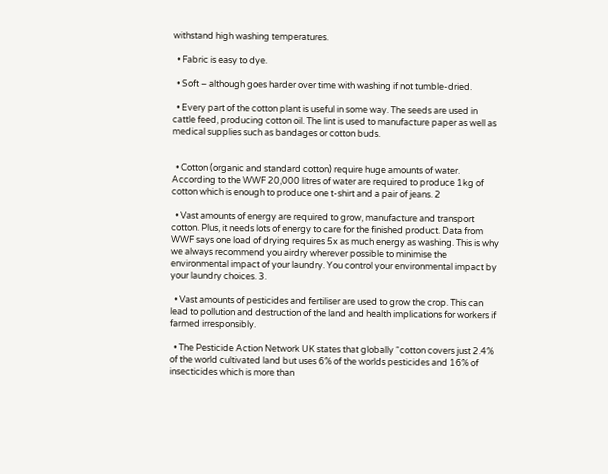withstand high washing temperatures.

  • Fabric is easy to dye.

  • Soft – although goes harder over time with washing if not tumble-dried.

  • Every part of the cotton plant is useful in some way. The seeds are used in cattle feed, producing cotton oil. The lint is used to manufacture paper as well as medical supplies such as bandages or cotton buds.


  • Cotton (organic and standard cotton) require huge amounts of water. According to the WWF 20,000 litres of water are required to produce 1kg of cotton which is enough to produce one t-shirt and a pair of jeans. 2

  • Vast amounts of energy are required to grow, manufacture and transport cotton. Plus, it needs lots of energy to care for the finished product. Data from WWF says one load of drying requires 5x as much energy as washing. This is why we always recommend you airdry wherever possible to minimise the environmental impact of your laundry. You control your environmental impact by your laundry choices. 3.

  • Vast amounts of pesticides and fertiliser are used to grow the crop. This can lead to pollution and destruction of the land and health implications for workers if farmed irresponsibly.

  • The Pesticide Action Network UK states that globally “cotton covers just 2.4% of the world cultivated land but uses 6% of the worlds pesticides and 16% of insecticides which is more than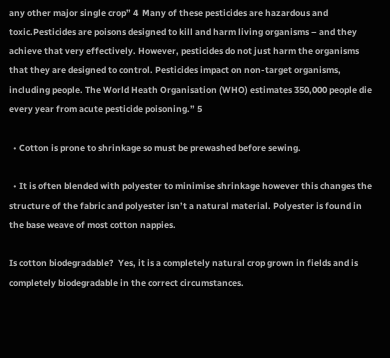any other major single crop” 4  Many of these pesticides are hazardous and toxic.Pesticides are poisons designed to kill and harm living organisms – and they achieve that very effectively. However, pesticides do not just harm the organisms that they are designed to control. Pesticides impact on non-target organisms, including people. The World Heath Organisation (WHO) estimates 350,000 people die every year from acute pesticide poisoning.” 5

  • Cotton is prone to shrinkage so must be prewashed before sewing.

  • It is often blended with polyester to minimise shrinkage however this changes the structure of the fabric and polyester isn’t a natural material. Polyester is found in the base weave of most cotton nappies.

Is cotton biodegradable?  Yes, it is a completely natural crop grown in fields and is completely biodegradable in the correct circumstances.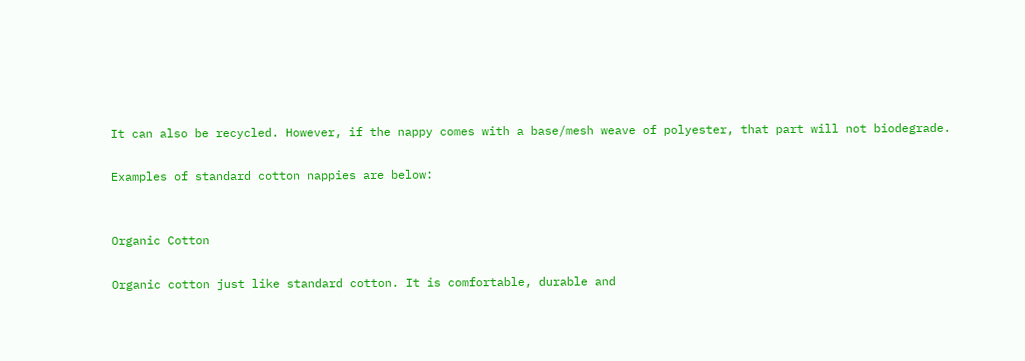It can also be recycled. However, if the nappy comes with a base/mesh weave of polyester, that part will not biodegrade.

Examples of standard cotton nappies are below:


Organic Cotton

Organic cotton just like standard cotton. It is comfortable, durable and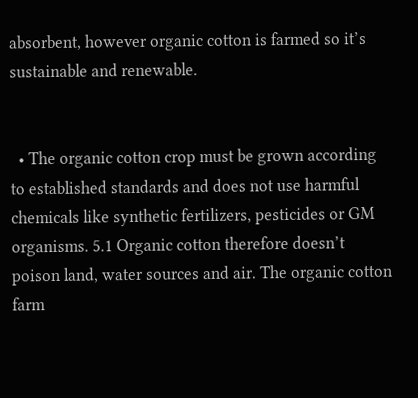absorbent, however organic cotton is farmed so it’s sustainable and renewable.


  • The organic cotton crop must be grown according to established standards and does not use harmful chemicals like synthetic fertilizers, pesticides or GM organisms. 5.1 Organic cotton therefore doesn’t poison land, water sources and air. The organic cotton farm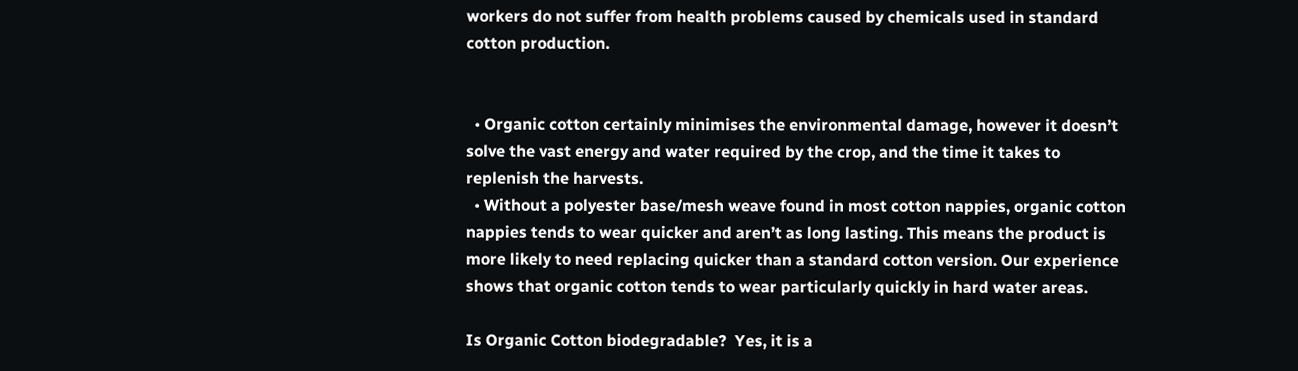workers do not suffer from health problems caused by chemicals used in standard cotton production.


  • Organic cotton certainly minimises the environmental damage, however it doesn’t solve the vast energy and water required by the crop, and the time it takes to replenish the harvests.
  • Without a polyester base/mesh weave found in most cotton nappies, organic cotton nappies tends to wear quicker and aren’t as long lasting. This means the product is more likely to need replacing quicker than a standard cotton version. Our experience shows that organic cotton tends to wear particularly quickly in hard water areas.

Is Organic Cotton biodegradable?  Yes, it is a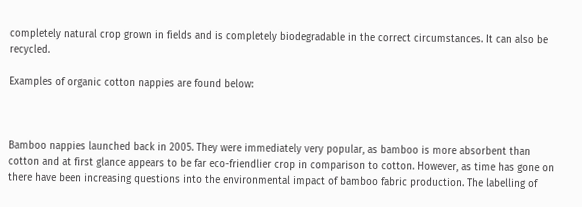completely natural crop grown in fields and is completely biodegradable in the correct circumstances. It can also be recycled.

Examples of organic cotton nappies are found below:



Bamboo nappies launched back in 2005. They were immediately very popular, as bamboo is more absorbent than cotton and at first glance appears to be far eco-friendlier crop in comparison to cotton. However, as time has gone on there have been increasing questions into the environmental impact of bamboo fabric production. The labelling of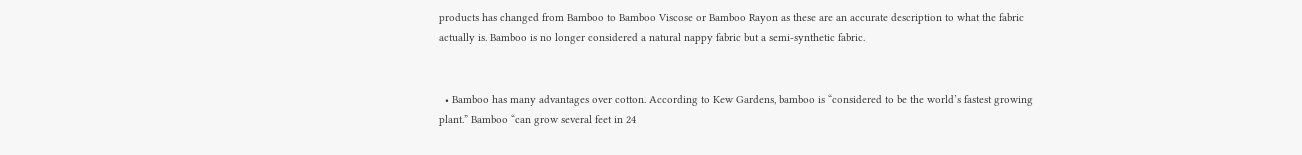products has changed from Bamboo to Bamboo Viscose or Bamboo Rayon as these are an accurate description to what the fabric actually is. Bamboo is no longer considered a natural nappy fabric but a semi-synthetic fabric.


  • Bamboo has many advantages over cotton. According to Kew Gardens, bamboo is “considered to be the world’s fastest growing plant.” Bamboo “can grow several feet in 24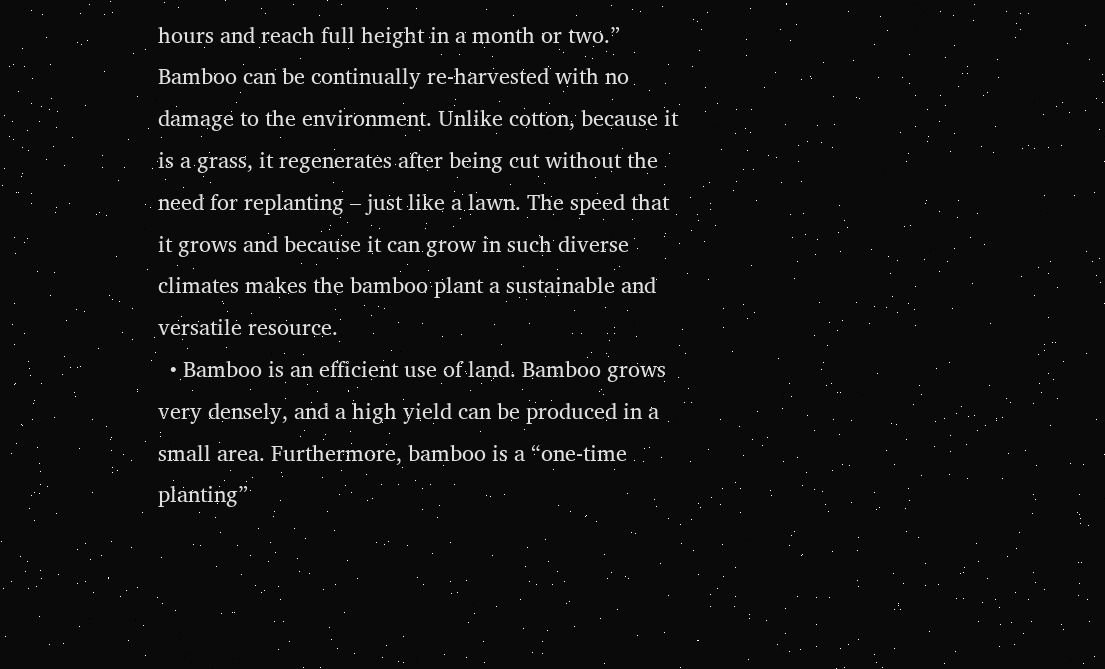hours and reach full height in a month or two.” Bamboo can be continually re-harvested with no damage to the environment. Unlike cotton, because it is a grass, it regenerates after being cut without the need for replanting – just like a lawn. The speed that it grows and because it can grow in such diverse climates makes the bamboo plant a sustainable and versatile resource.
  • Bamboo is an efficient use of land. Bamboo grows very densely, and a high yield can be produced in a small area. Furthermore, bamboo is a “one-time planting”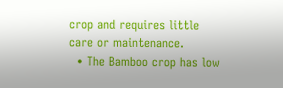crop and requires little care or maintenance.
  • The Bamboo crop has low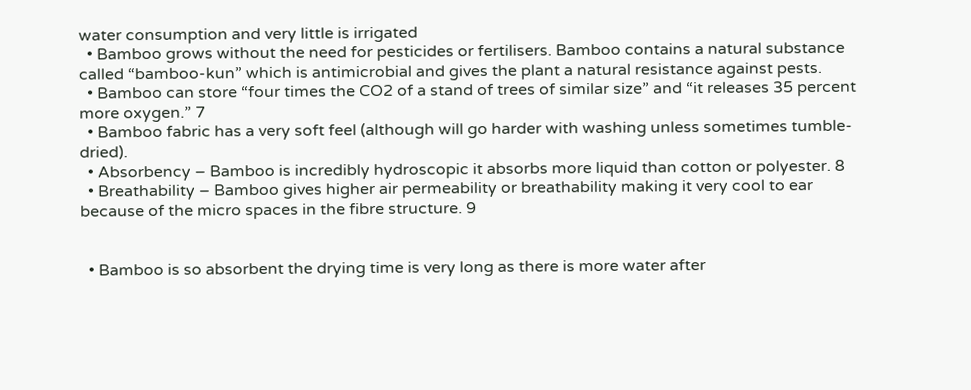water consumption and very little is irrigated
  • Bamboo grows without the need for pesticides or fertilisers. Bamboo contains a natural substance called “bamboo-kun” which is antimicrobial and gives the plant a natural resistance against pests.
  • Bamboo can store “four times the CO2 of a stand of trees of similar size” and “it releases 35 percent more oxygen.” 7
  • Bamboo fabric has a very soft feel (although will go harder with washing unless sometimes tumble-dried).
  • Absorbency – Bamboo is incredibly hydroscopic it absorbs more liquid than cotton or polyester. 8
  • Breathability – Bamboo gives higher air permeability or breathability making it very cool to ear because of the micro spaces in the fibre structure. 9


  • Bamboo is so absorbent the drying time is very long as there is more water after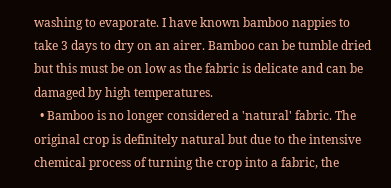washing to evaporate. I have known bamboo nappies to take 3 days to dry on an airer. Bamboo can be tumble dried but this must be on low as the fabric is delicate and can be damaged by high temperatures.
  • Bamboo is no longer considered a 'natural' fabric. The original crop is definitely natural but due to the intensive chemical process of turning the crop into a fabric, the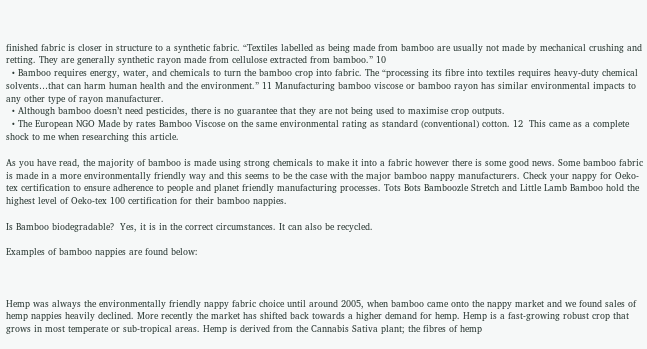finished fabric is closer in structure to a synthetic fabric. “Textiles labelled as being made from bamboo are usually not made by mechanical crushing and retting. They are generally synthetic rayon made from cellulose extracted from bamboo.” 10
  • Bamboo requires energy, water, and chemicals to turn the bamboo crop into fabric. The “processing its fibre into textiles requires heavy-duty chemical solvents…that can harm human health and the environment.” 11 Manufacturing bamboo viscose or bamboo rayon has similar environmental impacts to any other type of rayon manufacturer.
  • Although bamboo doesn’t need pesticides, there is no guarantee that they are not being used to maximise crop outputs.
  • The European NGO Made by rates Bamboo Viscose on the same environmental rating as standard (conventional) cotton. 12  This came as a complete shock to me when researching this article.

As you have read, the majority of bamboo is made using strong chemicals to make it into a fabric however there is some good news. Some bamboo fabric is made in a more environmentally friendly way and this seems to be the case with the major bamboo nappy manufacturers. Check your nappy for Oeko-tex certification to ensure adherence to people and planet friendly manufacturing processes. Tots Bots Bamboozle Stretch and Little Lamb Bamboo hold the highest level of Oeko-tex 100 certification for their bamboo nappies.

Is Bamboo biodegradable?  Yes, it is in the correct circumstances. It can also be recycled.

Examples of bamboo nappies are found below:



Hemp was always the environmentally friendly nappy fabric choice until around 2005, when bamboo came onto the nappy market and we found sales of hemp nappies heavily declined. More recently the market has shifted back towards a higher demand for hemp. Hemp is a fast-growing robust crop that grows in most temperate or sub-tropical areas. Hemp is derived from the Cannabis Sativa plant; the fibres of hemp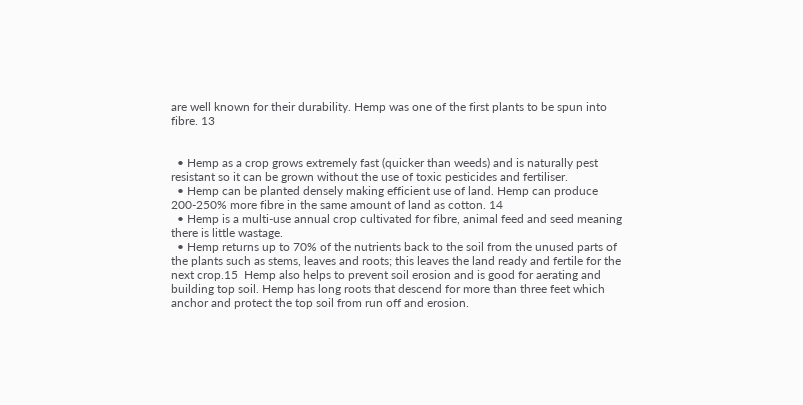are well known for their durability. Hemp was one of the first plants to be spun into fibre. 13


  • Hemp as a crop grows extremely fast (quicker than weeds) and is naturally pest resistant so it can be grown without the use of toxic pesticides and fertiliser.
  • Hemp can be planted densely making efficient use of land. Hemp can produce 200-250% more fibre in the same amount of land as cotton. 14
  • Hemp is a multi-use annual crop cultivated for fibre, animal feed and seed meaning there is little wastage.
  • Hemp returns up to 70% of the nutrients back to the soil from the unused parts of the plants such as stems, leaves and roots; this leaves the land ready and fertile for the next crop.15  Hemp also helps to prevent soil erosion and is good for aerating and building top soil. Hemp has long roots that descend for more than three feet which anchor and protect the top soil from run off and erosion.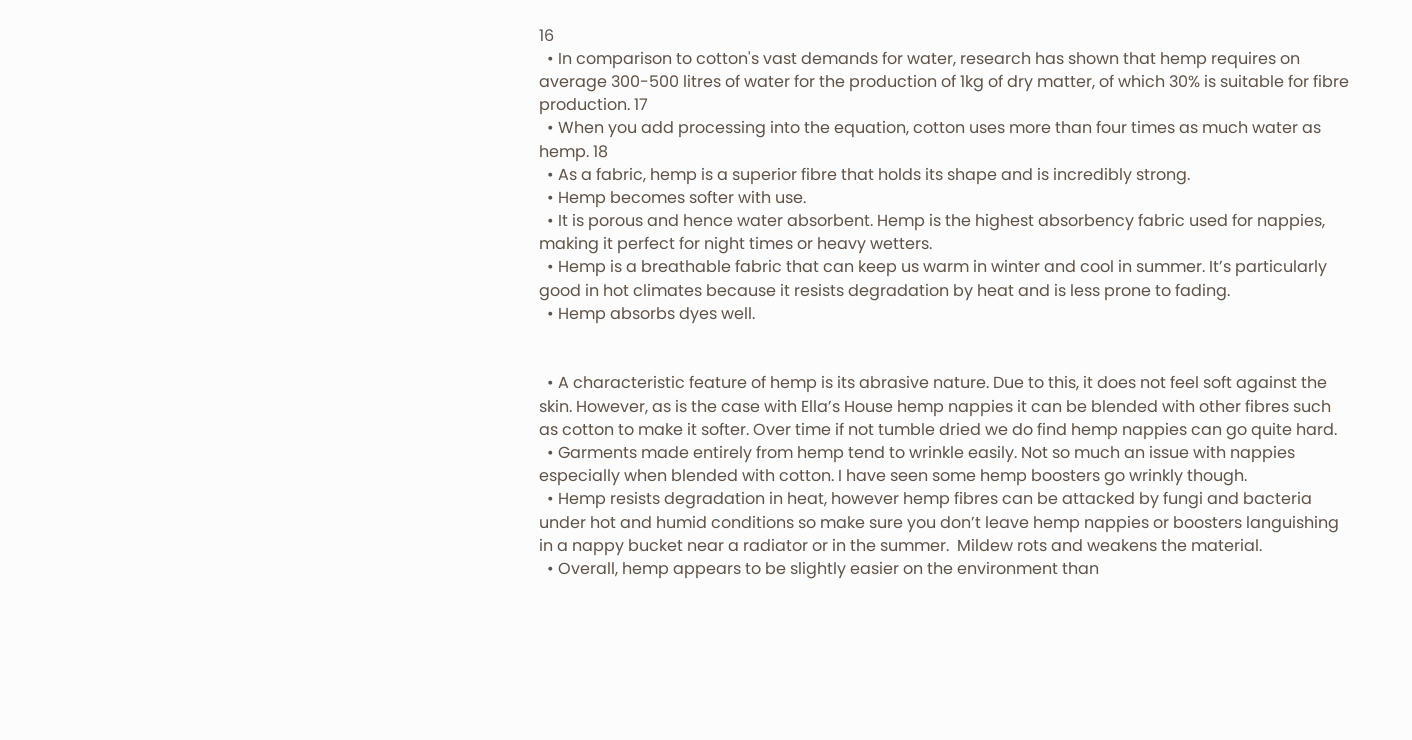16
  • In comparison to cotton's vast demands for water, research has shown that hemp requires on average 300-500 litres of water for the production of 1kg of dry matter, of which 30% is suitable for fibre production. 17
  • When you add processing into the equation, cotton uses more than four times as much water as hemp. 18
  • As a fabric, hemp is a superior fibre that holds its shape and is incredibly strong.
  • Hemp becomes softer with use.
  • It is porous and hence water absorbent. Hemp is the highest absorbency fabric used for nappies, making it perfect for night times or heavy wetters.
  • Hemp is a breathable fabric that can keep us warm in winter and cool in summer. It’s particularly good in hot climates because it resists degradation by heat and is less prone to fading.
  • Hemp absorbs dyes well.


  • A characteristic feature of hemp is its abrasive nature. Due to this, it does not feel soft against the skin. However, as is the case with Ella’s House hemp nappies it can be blended with other fibres such as cotton to make it softer. Over time if not tumble dried we do find hemp nappies can go quite hard.
  • Garments made entirely from hemp tend to wrinkle easily. Not so much an issue with nappies especially when blended with cotton. I have seen some hemp boosters go wrinkly though.
  • Hemp resists degradation in heat, however hemp fibres can be attacked by fungi and bacteria under hot and humid conditions so make sure you don’t leave hemp nappies or boosters languishing in a nappy bucket near a radiator or in the summer.  Mildew rots and weakens the material.
  • Overall, hemp appears to be slightly easier on the environment than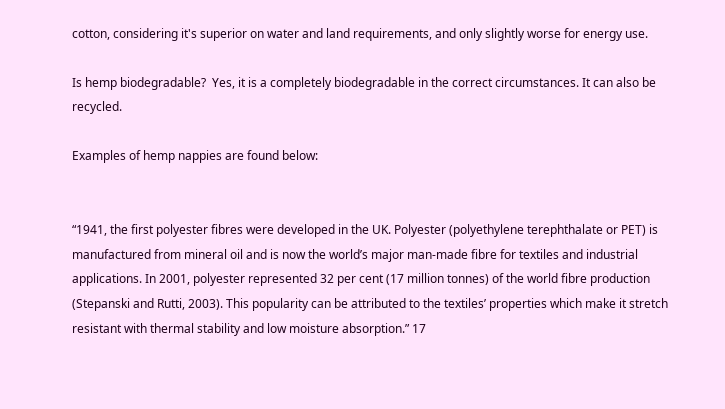cotton, considering it's superior on water and land requirements, and only slightly worse for energy use.

Is hemp biodegradable?  Yes, it is a completely biodegradable in the correct circumstances. It can also be recycled.

Examples of hemp nappies are found below:


“1941, the first polyester fibres were developed in the UK. Polyester (polyethylene terephthalate or PET) is manufactured from mineral oil and is now the world’s major man-made fibre for textiles and industrial applications. In 2001, polyester represented 32 per cent (17 million tonnes) of the world fibre production (Stepanski and Rutti, 2003). This popularity can be attributed to the textiles’ properties which make it stretch resistant with thermal stability and low moisture absorption.” 17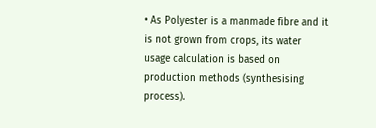• As Polyester is a manmade fibre and it is not grown from crops, its water usage calculation is based on production methods (synthesising process).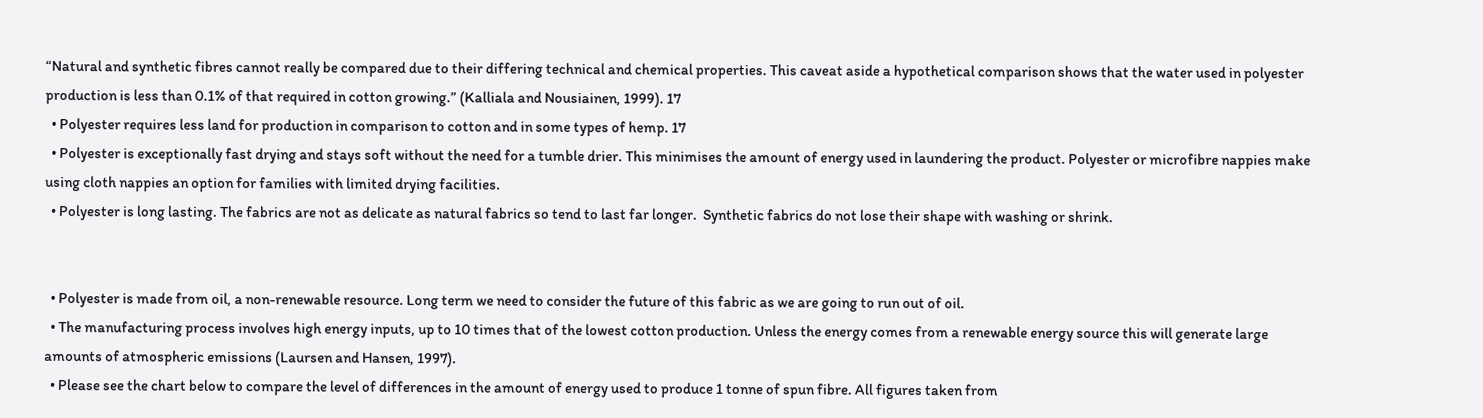“Natural and synthetic fibres cannot really be compared due to their differing technical and chemical properties. This caveat aside a hypothetical comparison shows that the water used in polyester production is less than 0.1% of that required in cotton growing.” (Kalliala and Nousiainen, 1999). 17
  • Polyester requires less land for production in comparison to cotton and in some types of hemp. 17
  • Polyester is exceptionally fast drying and stays soft without the need for a tumble drier. This minimises the amount of energy used in laundering the product. Polyester or microfibre nappies make using cloth nappies an option for families with limited drying facilities.
  • Polyester is long lasting. The fabrics are not as delicate as natural fabrics so tend to last far longer.  Synthetic fabrics do not lose their shape with washing or shrink.


  • Polyester is made from oil, a non-renewable resource. Long term we need to consider the future of this fabric as we are going to run out of oil.
  • The manufacturing process involves high energy inputs, up to 10 times that of the lowest cotton production. Unless the energy comes from a renewable energy source this will generate large amounts of atmospheric emissions (Laursen and Hansen, 1997).
  • Please see the chart below to compare the level of differences in the amount of energy used to produce 1 tonne of spun fibre. All figures taken from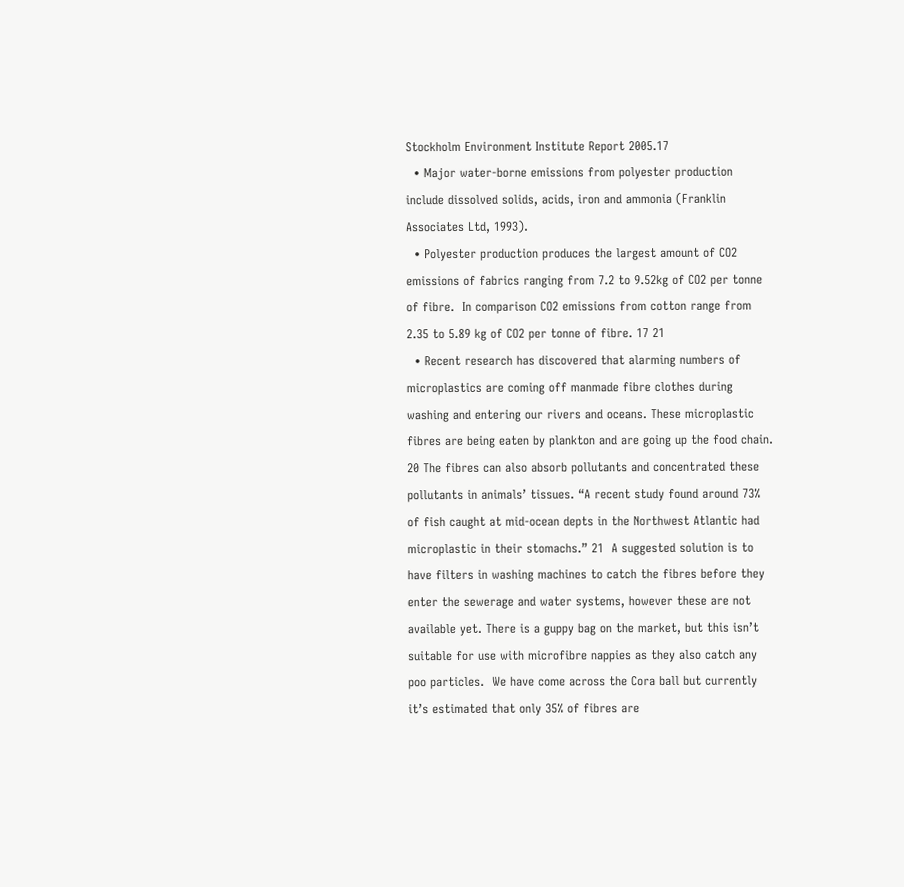Stockholm Environment Institute Report 2005.17
  • Major water-borne emissions from polyester production include dissolved solids, acids, iron and ammonia (Franklin Associates Ltd, 1993).
  • Polyester production produces the largest amount of CO2 emissions of fabrics ranging from 7.2 to 9.52kg of CO2 per tonne of fibre.  In comparison CO2 emissions from cotton range from 2.35 to 5.89 kg of CO2 per tonne of fibre. 17 21
  • Recent research has discovered that alarming numbers of microplastics are coming off manmade fibre clothes during washing and entering our rivers and oceans. These microplastic fibres are being eaten by plankton and are going up the food chain. 20 The fibres can also absorb pollutants and concentrated these pollutants in animals’ tissues. “A recent study found around 73% of fish caught at mid-ocean depts in the Northwest Atlantic had microplastic in their stomachs.” 21  A suggested solution is to have filters in washing machines to catch the fibres before they enter the sewerage and water systems, however these are not available yet. There is a guppy bag on the market, but this isn’t suitable for use with microfibre nappies as they also catch any poo particles.  We have come across the Cora ball but currently it’s estimated that only 35% of fibres are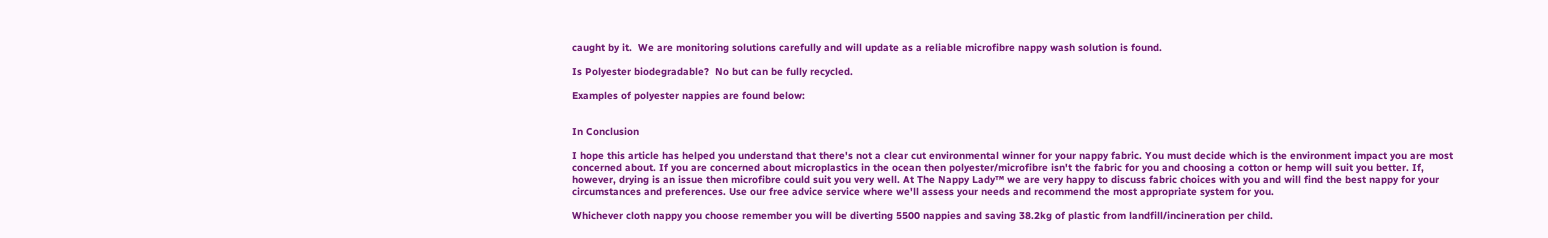caught by it.  We are monitoring solutions carefully and will update as a reliable microfibre nappy wash solution is found.

Is Polyester biodegradable?  No but can be fully recycled.

Examples of polyester nappies are found below:


In Conclusion

I hope this article has helped you understand that there's not a clear cut environmental winner for your nappy fabric. You must decide which is the environment impact you are most concerned about. If you are concerned about microplastics in the ocean then polyester/microfibre isn't the fabric for you and choosing a cotton or hemp will suit you better. If, however, drying is an issue then microfibre could suit you very well. At The Nappy Lady™ we are very happy to discuss fabric choices with you and will find the best nappy for your circumstances and preferences. Use our free advice service where we'll assess your needs and recommend the most appropriate system for you.

Whichever cloth nappy you choose remember you will be diverting 5500 nappies and saving 38.2kg of plastic from landfill/incineration per child.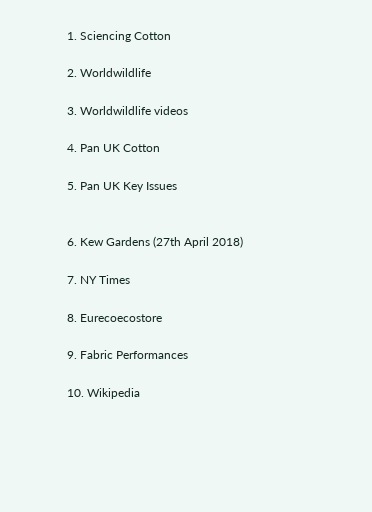1. Sciencing Cotton

2. Worldwildlife

3. Worldwildlife videos

4. Pan UK Cotton

5. Pan UK Key Issues


6. Kew Gardens (27th April 2018)

7. NY Times

8. Eurecoecostore

9. Fabric Performances

10. Wikipedia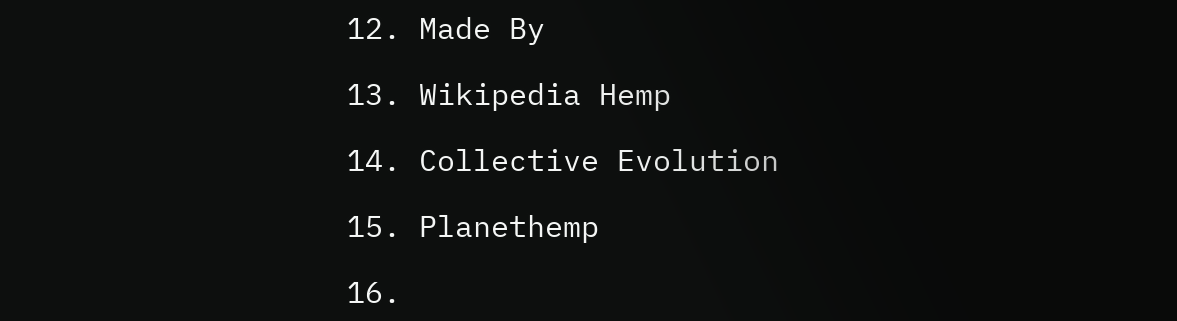12. Made By

13. Wikipedia Hemp

14. Collective Evolution

15. Planethemp

16.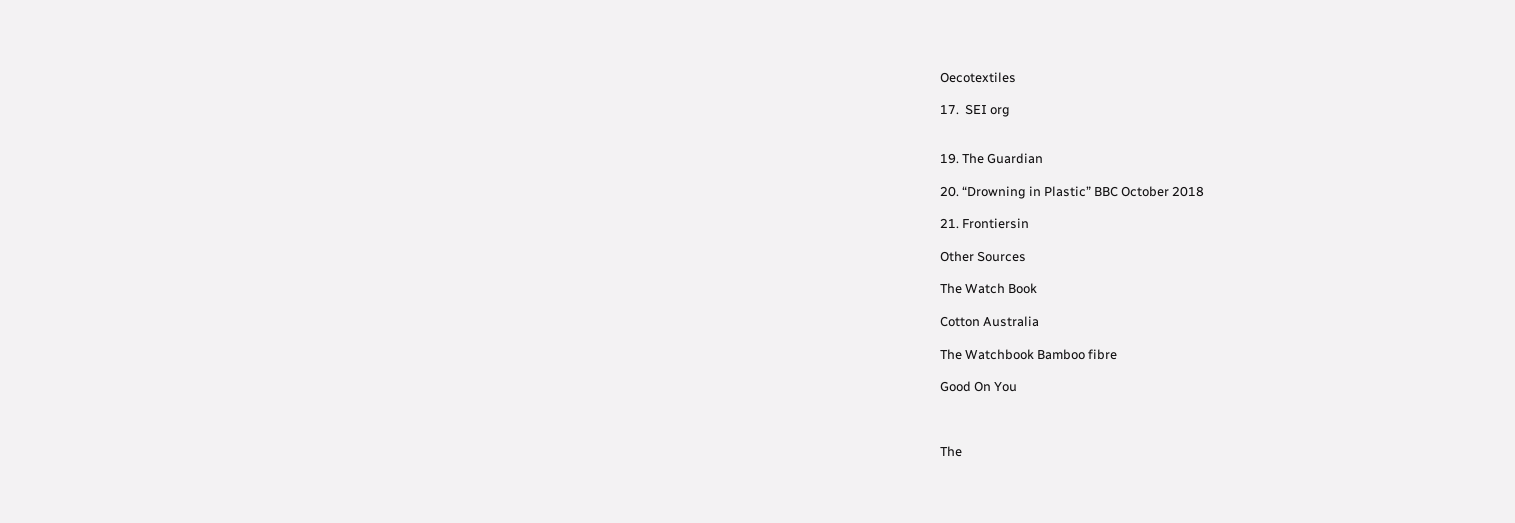Oecotextiles

17.  SEI org


19. The Guardian

20. “Drowning in Plastic” BBC October 2018

21. Frontiersin

Other Sources

The Watch Book

Cotton Australia

The Watchbook Bamboo fibre

Good On You



The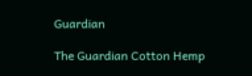Guardian

The Guardian Cotton Hemp